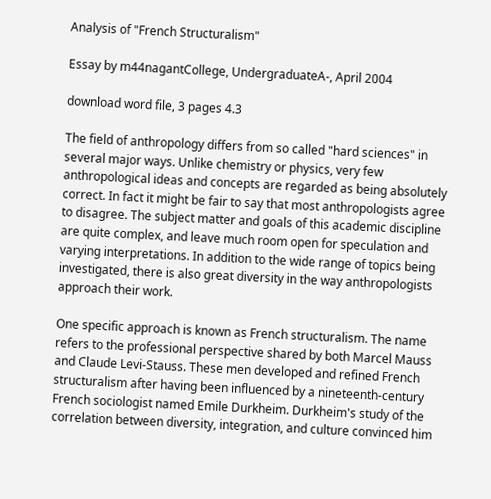Analysis of "French Structuralism"

Essay by m44nagantCollege, UndergraduateA-, April 2004

download word file, 3 pages 4.3

The field of anthropology differs from so called "hard sciences" in several major ways. Unlike chemistry or physics, very few anthropological ideas and concepts are regarded as being absolutely correct. In fact it might be fair to say that most anthropologists agree to disagree. The subject matter and goals of this academic discipline are quite complex, and leave much room open for speculation and varying interpretations. In addition to the wide range of topics being investigated, there is also great diversity in the way anthropologists approach their work.

One specific approach is known as French structuralism. The name refers to the professional perspective shared by both Marcel Mauss and Claude Levi-Stauss. These men developed and refined French structuralism after having been influenced by a nineteenth-century French sociologist named Emile Durkheim. Durkheim's study of the correlation between diversity, integration, and culture convinced him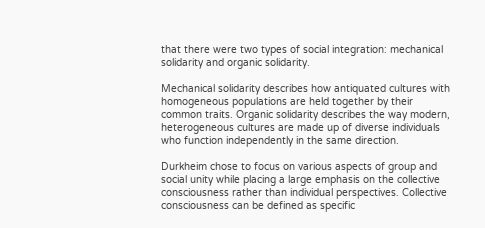that there were two types of social integration: mechanical solidarity and organic solidarity.

Mechanical solidarity describes how antiquated cultures with homogeneous populations are held together by their common traits. Organic solidarity describes the way modern, heterogeneous cultures are made up of diverse individuals who function independently in the same direction.

Durkheim chose to focus on various aspects of group and social unity while placing a large emphasis on the collective consciousness rather than individual perspectives. Collective consciousness can be defined as specific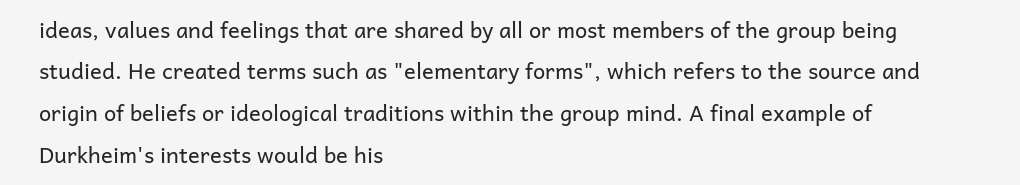ideas, values and feelings that are shared by all or most members of the group being studied. He created terms such as "elementary forms", which refers to the source and origin of beliefs or ideological traditions within the group mind. A final example of Durkheim's interests would be his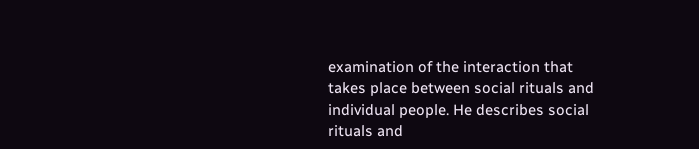examination of the interaction that takes place between social rituals and individual people. He describes social rituals and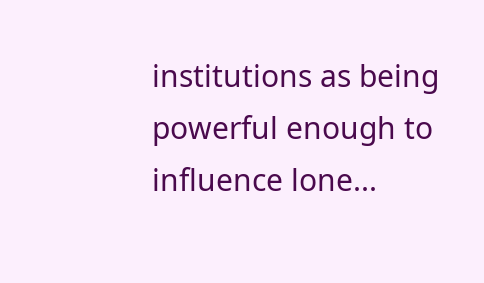institutions as being powerful enough to influence lone...